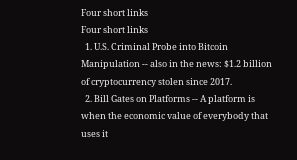Four short links
Four short links
  1. U.S. Criminal Probe into Bitcoin Manipulation -- also in the news: $1.2 billion of cryptocurrency stolen since 2017.
  2. Bill Gates on Platforms -- A platform is when the economic value of everybody that uses it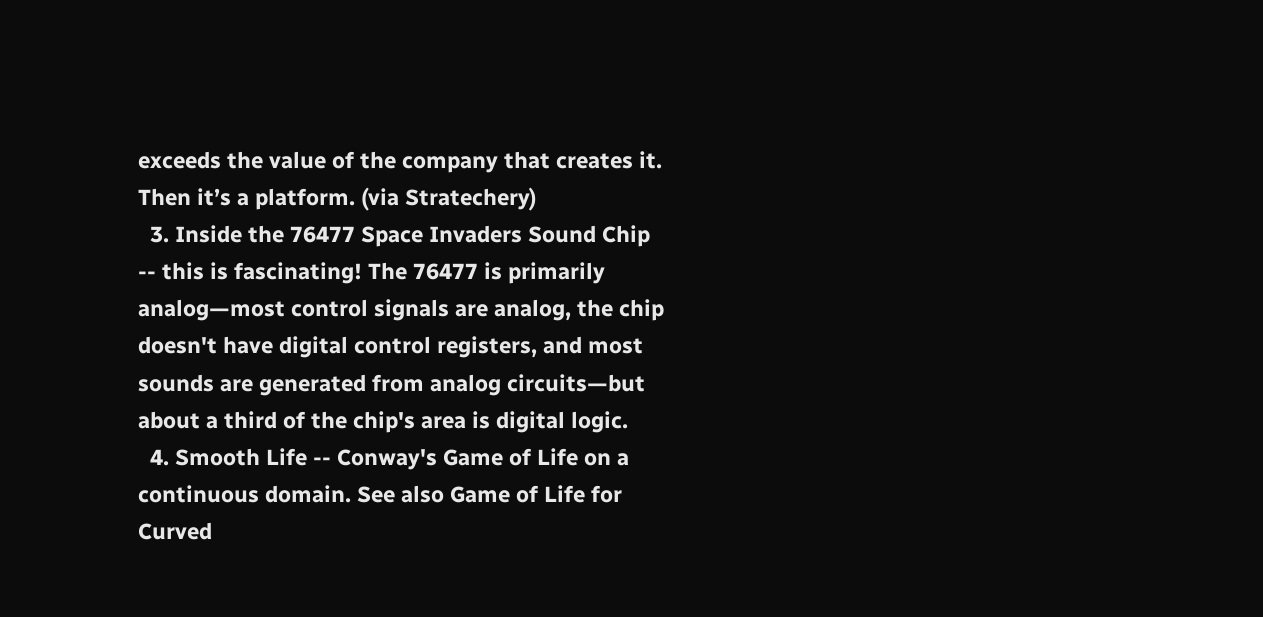exceeds the value of the company that creates it. Then it’s a platform. (via Stratechery)
  3. Inside the 76477 Space Invaders Sound Chip -- this is fascinating! The 76477 is primarily analog—most control signals are analog, the chip doesn't have digital control registers, and most sounds are generated from analog circuits—but about a third of the chip's area is digital logic.
  4. Smooth Life -- Conway's Game of Life on a continuous domain. See also Game of Life for Curved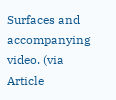Surfaces and accompanying video. (via
Article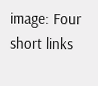image: Four short links